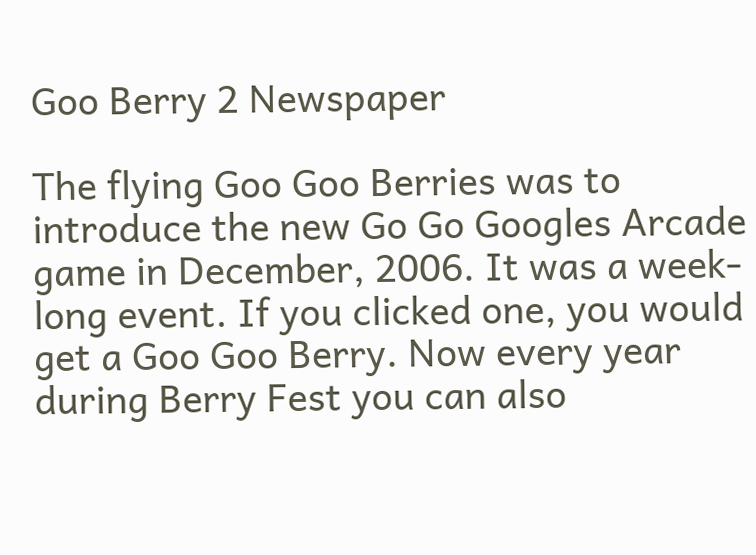Goo Berry 2 Newspaper

The flying Goo Goo Berries was to introduce the new Go Go Googles Arcade game in December, 2006. It was a week-long event. If you clicked one, you would get a Goo Goo Berry. Now every year during Berry Fest you can also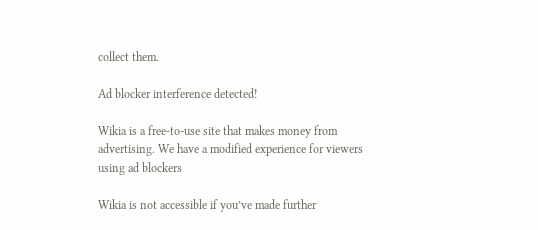collect them.

Ad blocker interference detected!

Wikia is a free-to-use site that makes money from advertising. We have a modified experience for viewers using ad blockers

Wikia is not accessible if you’ve made further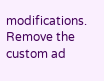modifications. Remove the custom ad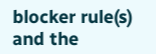blocker rule(s) and the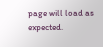page will load as expected.